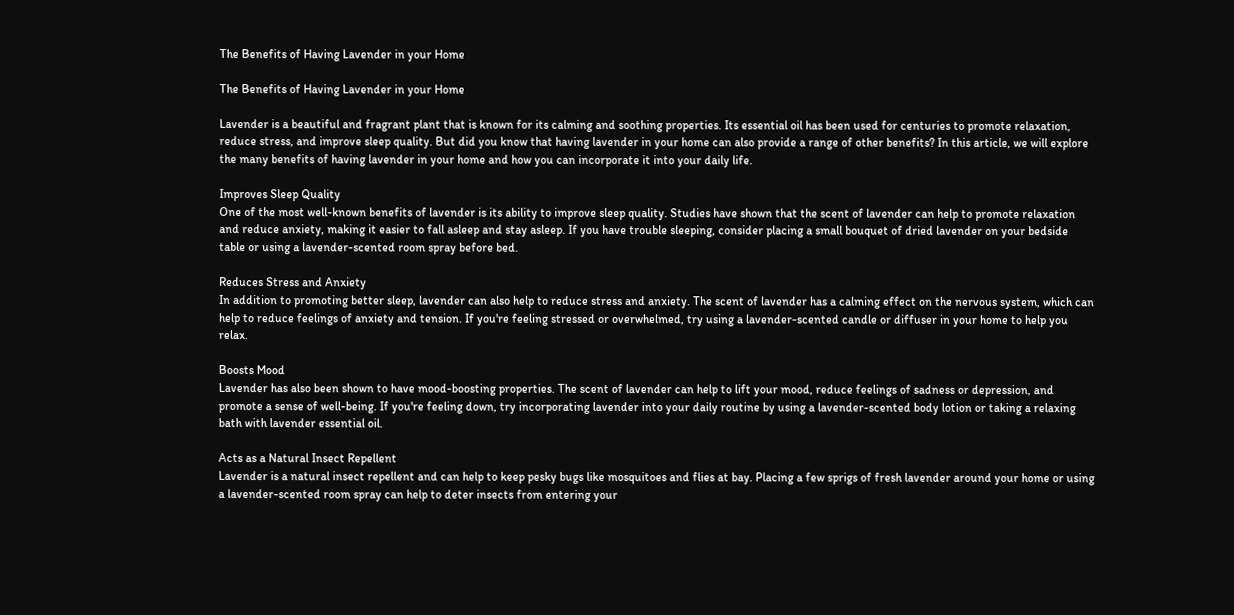The Benefits of Having Lavender in your Home

The Benefits of Having Lavender in your Home

Lavender is a beautiful and fragrant plant that is known for its calming and soothing properties. Its essential oil has been used for centuries to promote relaxation, reduce stress, and improve sleep quality. But did you know that having lavender in your home can also provide a range of other benefits? In this article, we will explore the many benefits of having lavender in your home and how you can incorporate it into your daily life.

Improves Sleep Quality
One of the most well-known benefits of lavender is its ability to improve sleep quality. Studies have shown that the scent of lavender can help to promote relaxation and reduce anxiety, making it easier to fall asleep and stay asleep. If you have trouble sleeping, consider placing a small bouquet of dried lavender on your bedside table or using a lavender-scented room spray before bed.

Reduces Stress and Anxiety
In addition to promoting better sleep, lavender can also help to reduce stress and anxiety. The scent of lavender has a calming effect on the nervous system, which can help to reduce feelings of anxiety and tension. If you're feeling stressed or overwhelmed, try using a lavender-scented candle or diffuser in your home to help you relax.

Boosts Mood
Lavender has also been shown to have mood-boosting properties. The scent of lavender can help to lift your mood, reduce feelings of sadness or depression, and promote a sense of well-being. If you're feeling down, try incorporating lavender into your daily routine by using a lavender-scented body lotion or taking a relaxing bath with lavender essential oil.

Acts as a Natural Insect Repellent
Lavender is a natural insect repellent and can help to keep pesky bugs like mosquitoes and flies at bay. Placing a few sprigs of fresh lavender around your home or using a lavender-scented room spray can help to deter insects from entering your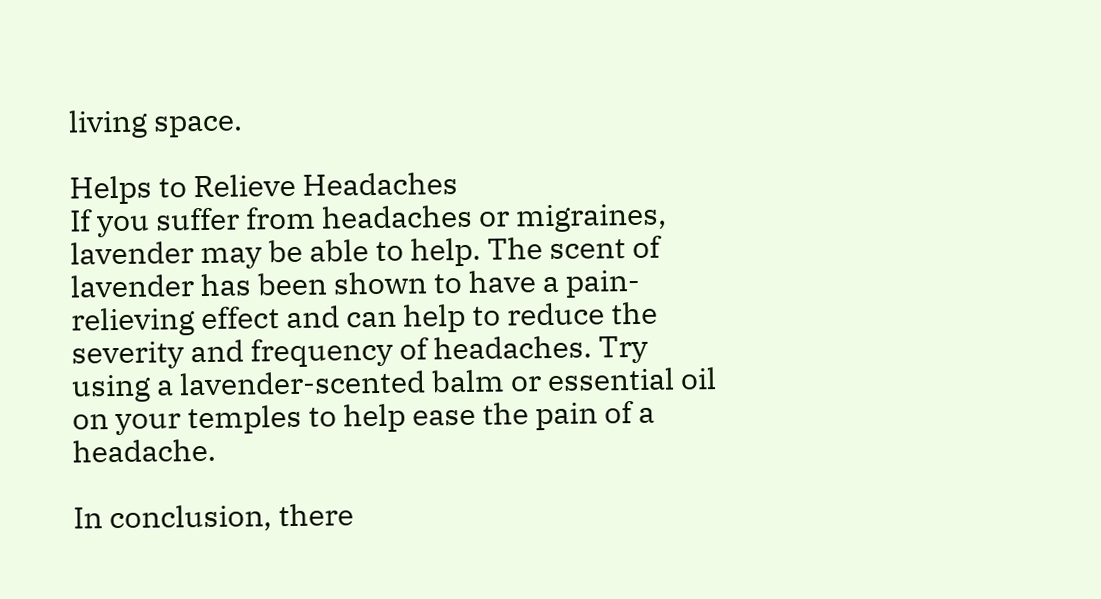living space.

Helps to Relieve Headaches
If you suffer from headaches or migraines, lavender may be able to help. The scent of lavender has been shown to have a pain-relieving effect and can help to reduce the severity and frequency of headaches. Try using a lavender-scented balm or essential oil on your temples to help ease the pain of a headache.

In conclusion, there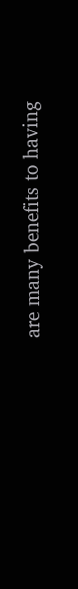are many benefits to having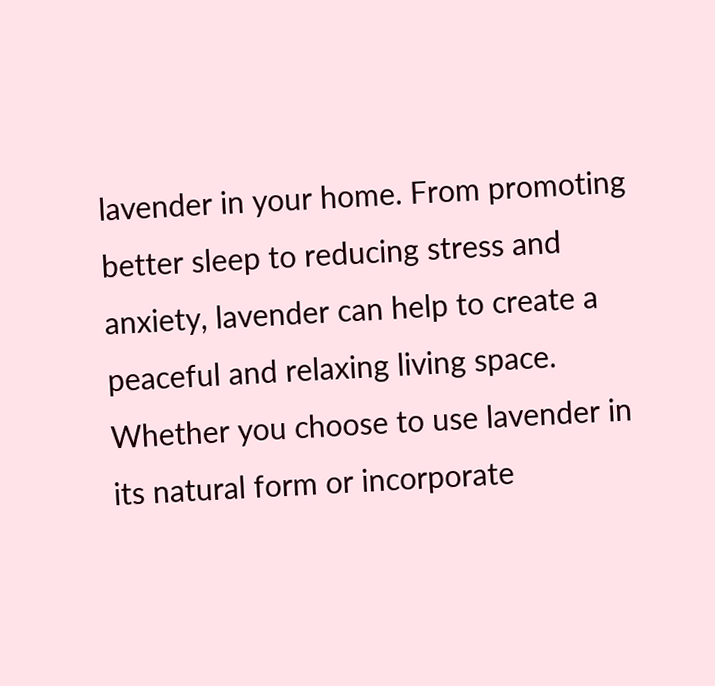lavender in your home. From promoting better sleep to reducing stress and anxiety, lavender can help to create a peaceful and relaxing living space. Whether you choose to use lavender in its natural form or incorporate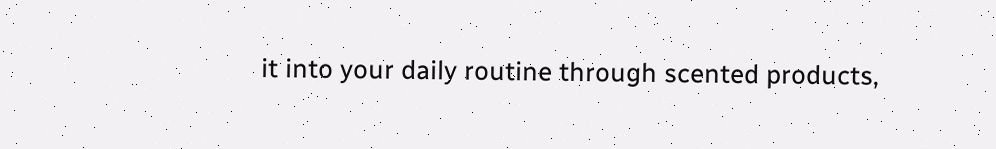it into your daily routine through scented products,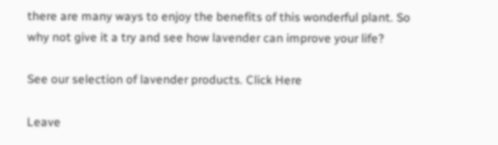there are many ways to enjoy the benefits of this wonderful plant. So why not give it a try and see how lavender can improve your life?

See our selection of lavender products. Click Here

Leave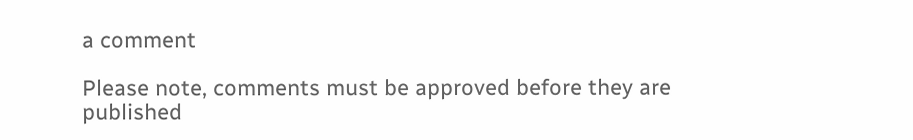a comment

Please note, comments must be approved before they are published